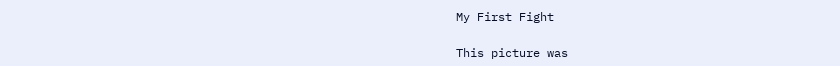My First Fight

This picture was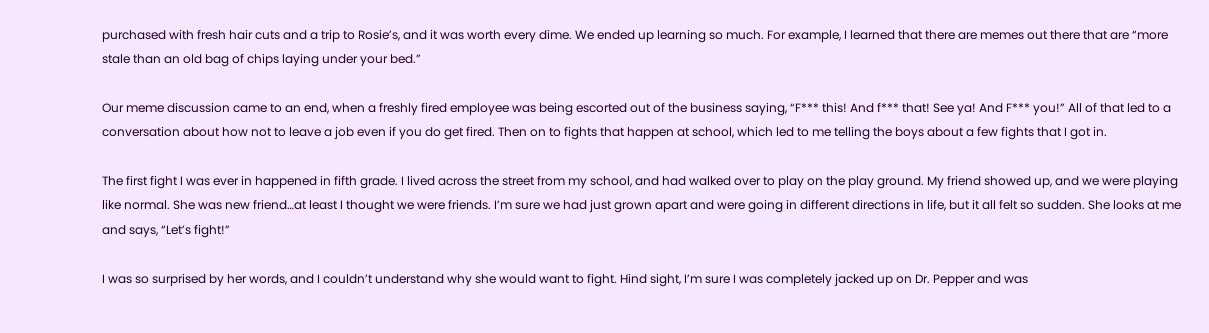purchased with fresh hair cuts and a trip to Rosie’s, and it was worth every dime. We ended up learning so much. For example, I learned that there are memes out there that are “more stale than an old bag of chips laying under your bed.”

Our meme discussion came to an end, when a freshly fired employee was being escorted out of the business saying, “F*** this! And f*** that! See ya! And F*** you!” All of that led to a conversation about how not to leave a job even if you do get fired. Then on to fights that happen at school, which led to me telling the boys about a few fights that I got in.

The first fight I was ever in happened in fifth grade. I lived across the street from my school, and had walked over to play on the play ground. My friend showed up, and we were playing like normal. She was new friend…at least I thought we were friends. I’m sure we had just grown apart and were going in different directions in life, but it all felt so sudden. She looks at me and says, “Let’s fight!”

I was so surprised by her words, and I couldn’t understand why she would want to fight. Hind sight, I’m sure I was completely jacked up on Dr. Pepper and was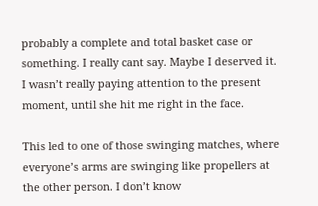probably a complete and total basket case or something. I really cant say. Maybe I deserved it. I wasn’t really paying attention to the present moment, until she hit me right in the face.

This led to one of those swinging matches, where everyone’s arms are swinging like propellers at the other person. I don’t know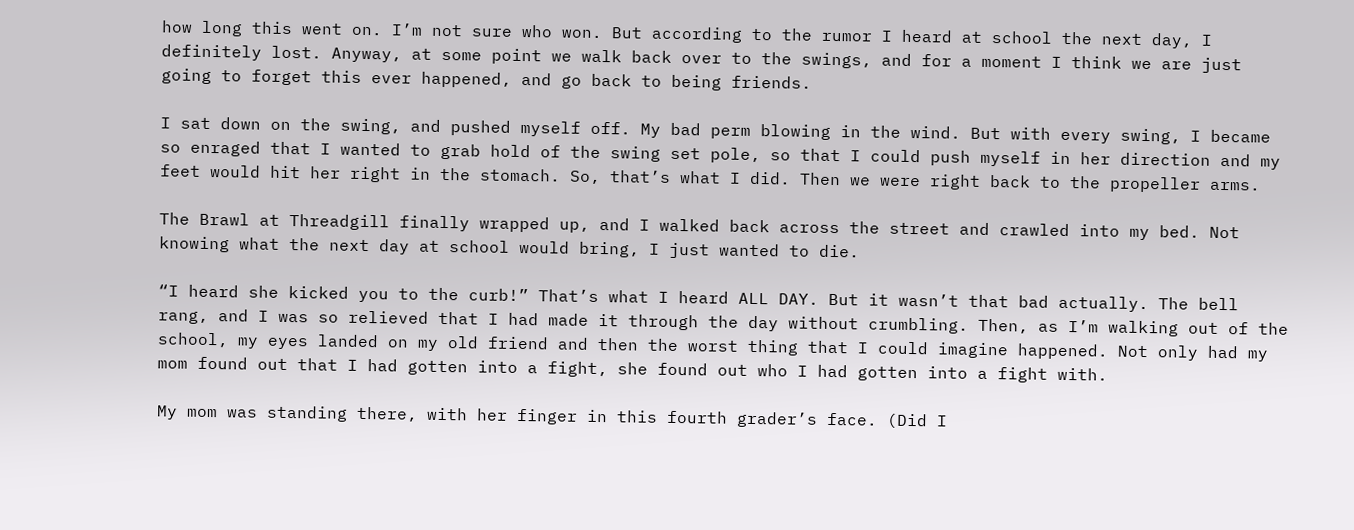how long this went on. I’m not sure who won. But according to the rumor I heard at school the next day, I definitely lost. Anyway, at some point we walk back over to the swings, and for a moment I think we are just going to forget this ever happened, and go back to being friends.

I sat down on the swing, and pushed myself off. My bad perm blowing in the wind. But with every swing, I became so enraged that I wanted to grab hold of the swing set pole, so that I could push myself in her direction and my feet would hit her right in the stomach. So, that’s what I did. Then we were right back to the propeller arms.

The Brawl at Threadgill finally wrapped up, and I walked back across the street and crawled into my bed. Not knowing what the next day at school would bring, I just wanted to die.

“I heard she kicked you to the curb!” That’s what I heard ALL DAY. But it wasn’t that bad actually. The bell rang, and I was so relieved that I had made it through the day without crumbling. Then, as I’m walking out of the school, my eyes landed on my old friend and then the worst thing that I could imagine happened. Not only had my mom found out that I had gotten into a fight, she found out who I had gotten into a fight with.

My mom was standing there, with her finger in this fourth grader’s face. (Did I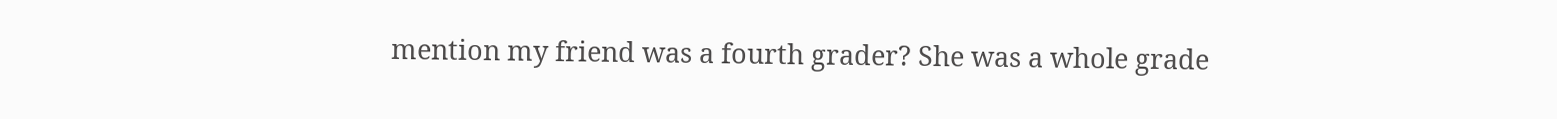mention my friend was a fourth grader? She was a whole grade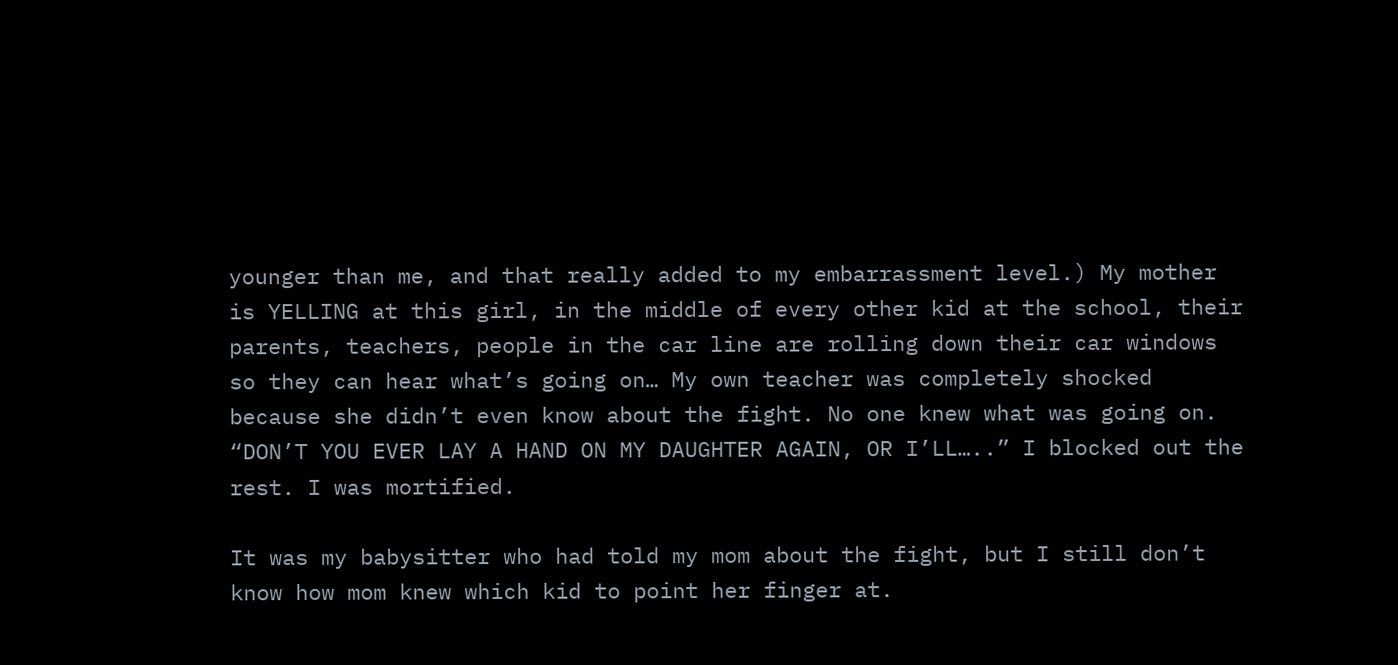younger than me, and that really added to my embarrassment level.) My mother is YELLING at this girl, in the middle of every other kid at the school, their parents, teachers, people in the car line are rolling down their car windows so they can hear what’s going on… My own teacher was completely shocked because she didn’t even know about the fight. No one knew what was going on. “DON’T YOU EVER LAY A HAND ON MY DAUGHTER AGAIN, OR I’LL…..” I blocked out the rest. I was mortified.

It was my babysitter who had told my mom about the fight, but I still don’t know how mom knew which kid to point her finger at.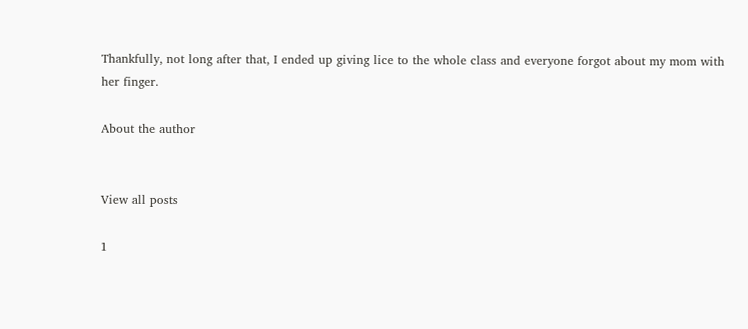Thankfully, not long after that, I ended up giving lice to the whole class and everyone forgot about my mom with her finger.

About the author


View all posts

1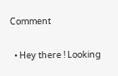Comment

  • Hey there ! Looking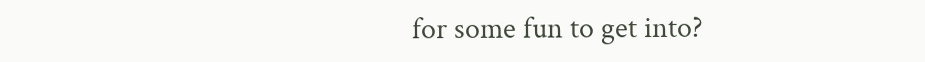for some fun to get into?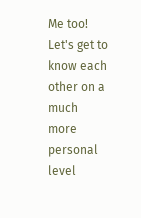Me too! Let's get to know each other on a much more personal level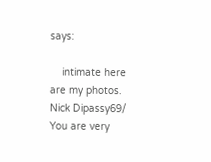says:

    intimate here are my photos. Nick Dipassy69/ You are very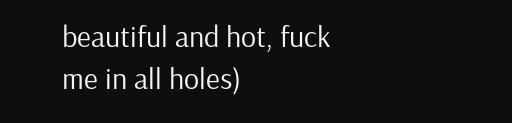beautiful and hot, fuck me in all holes)